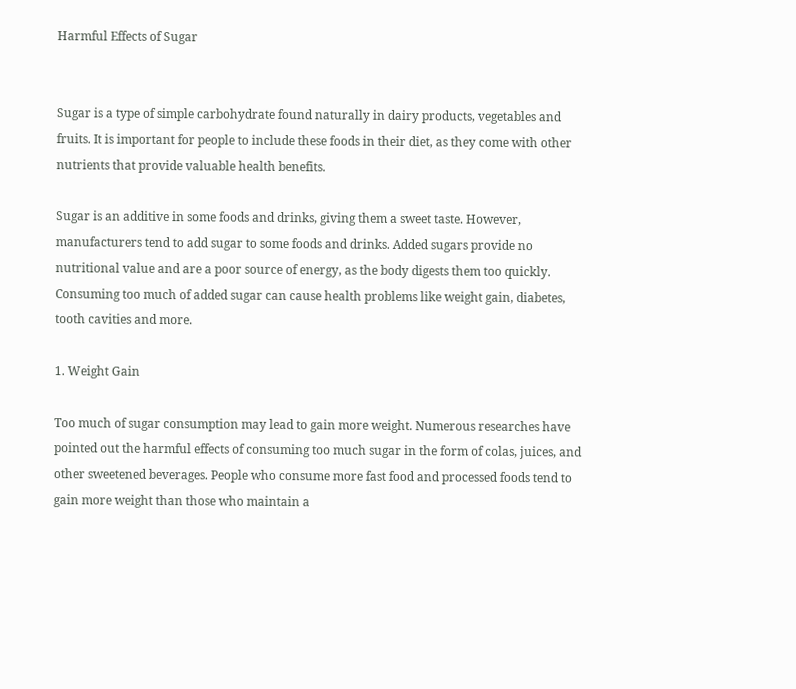Harmful Effects of Sugar


Sugar is a type of simple carbohydrate found naturally in dairy products, vegetables and fruits. It is important for people to include these foods in their diet, as they come with other nutrients that provide valuable health benefits.

Sugar is an additive in some foods and drinks, giving them a sweet taste. However, manufacturers tend to add sugar to some foods and drinks. Added sugars provide no nutritional value and are a poor source of energy, as the body digests them too quickly. Consuming too much of added sugar can cause health problems like weight gain, diabetes, tooth cavities and more.

1. Weight Gain

Too much of sugar consumption may lead to gain more weight. Numerous researches have pointed out the harmful effects of consuming too much sugar in the form of colas, juices, and other sweetened beverages. People who consume more fast food and processed foods tend to gain more weight than those who maintain a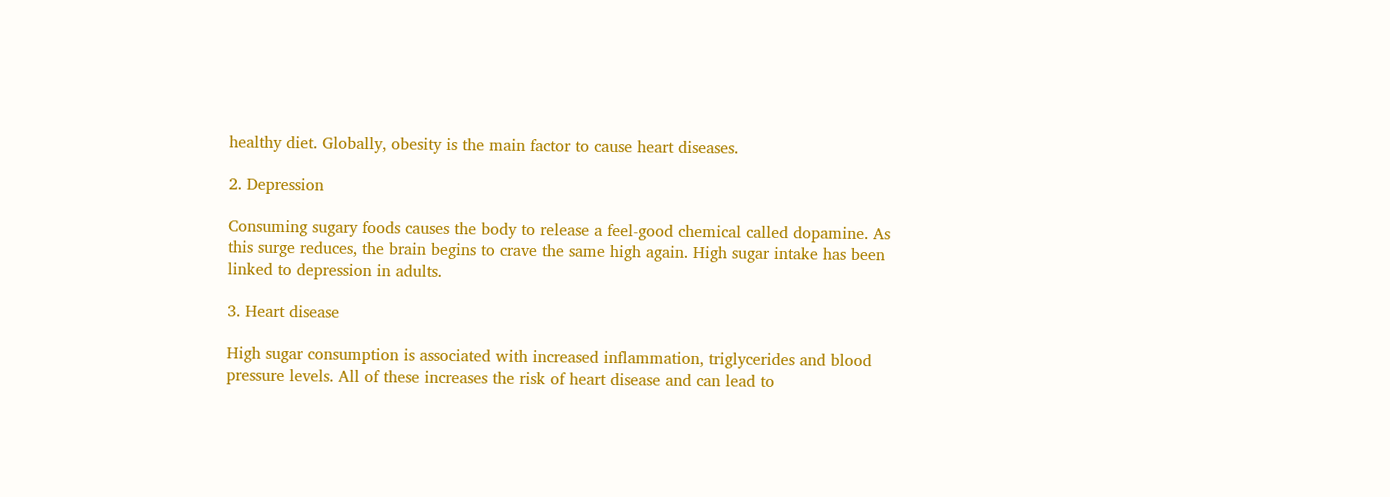healthy diet. Globally, obesity is the main factor to cause heart diseases.

2. Depression

Consuming sugary foods causes the body to release a feel-good chemical called dopamine. As this surge reduces, the brain begins to crave the same high again. High sugar intake has been linked to depression in adults.

3. Heart disease

High sugar consumption is associated with increased inflammation, triglycerides and blood pressure levels. All of these increases the risk of heart disease and can lead to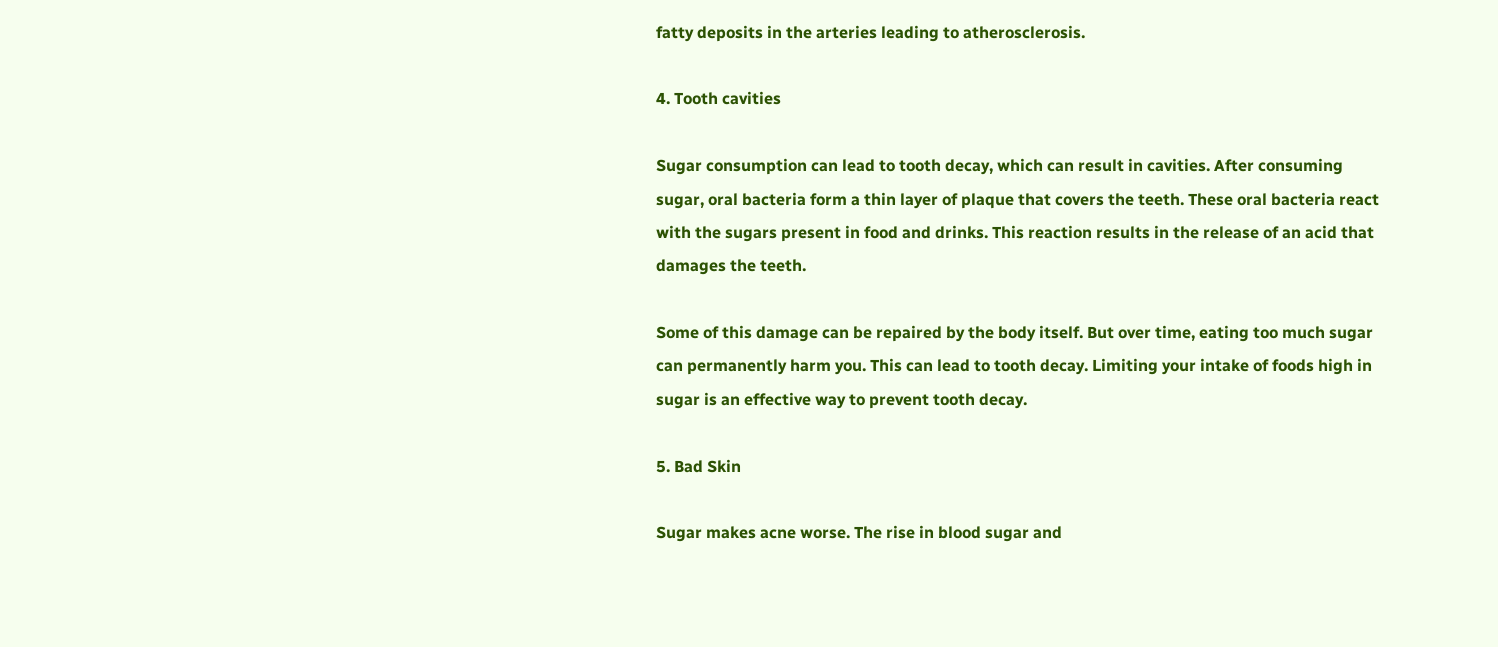fatty deposits in the arteries leading to atherosclerosis.

4. Tooth cavities

Sugar consumption can lead to tooth decay, which can result in cavities. After consuming sugar, oral bacteria form a thin layer of plaque that covers the teeth. These oral bacteria react with the sugars present in food and drinks. This reaction results in the release of an acid that damages the teeth.

Some of this damage can be repaired by the body itself. But over time, eating too much sugar can permanently harm you. This can lead to tooth decay. Limiting your intake of foods high in sugar is an effective way to prevent tooth decay.

5. Bad Skin

Sugar makes acne worse. The rise in blood sugar and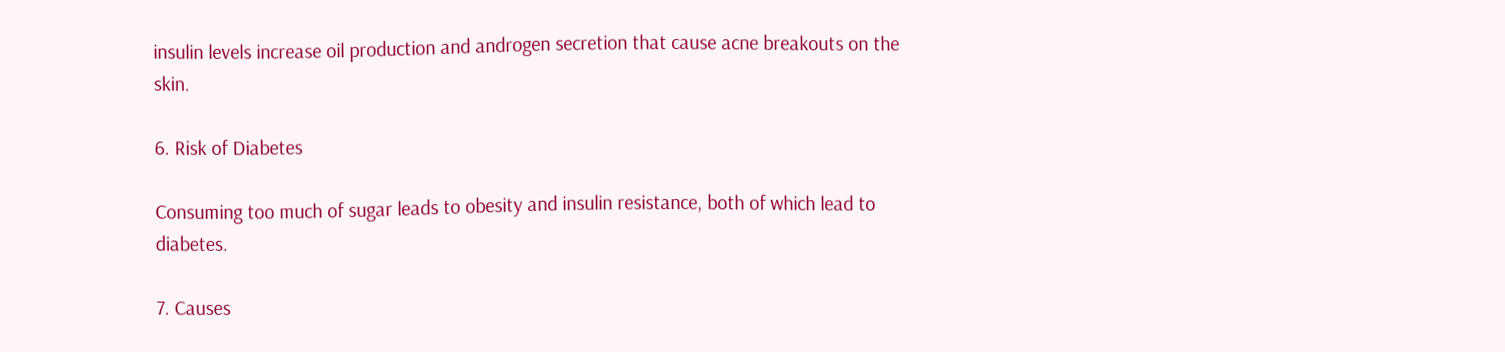insulin levels increase oil production and androgen secretion that cause acne breakouts on the skin.

6. Risk of Diabetes

Consuming too much of sugar leads to obesity and insulin resistance, both of which lead to diabetes.

7. Causes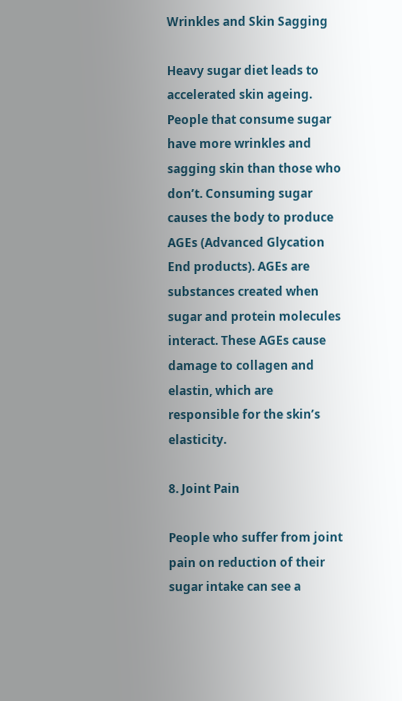Wrinkles and Skin Sagging

Heavy sugar diet leads to accelerated skin ageing. People that consume sugar have more wrinkles and sagging skin than those who don’t. Consuming sugar causes the body to produce AGEs (Advanced Glycation End products). AGEs are substances created when sugar and protein molecules interact. These AGEs cause damage to collagen and elastin, which are responsible for the skin’s elasticity.

8. Joint Pain

People who suffer from joint pain on reduction of their sugar intake can see a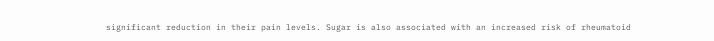significant reduction in their pain levels. Sugar is also associated with an increased risk of rheumatoid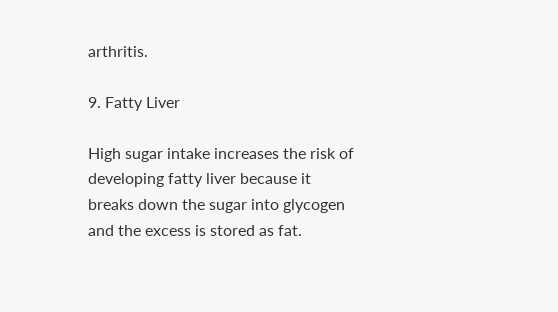arthritis.

9. Fatty Liver

High sugar intake increases the risk of developing fatty liver because it breaks down the sugar into glycogen and the excess is stored as fat.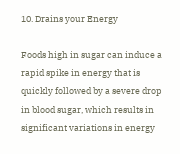10. Drains your Energy

Foods high in sugar can induce a rapid spike in energy that is quickly followed by a severe drop in blood sugar, which results in significant variations in energy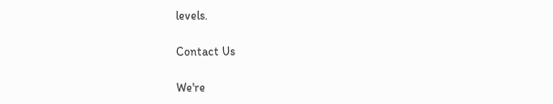levels.

Contact Us

We're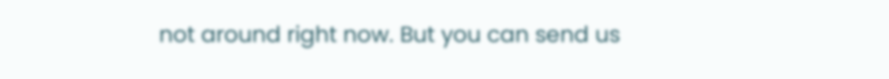not around right now. But you can send us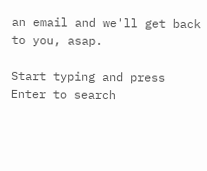an email and we'll get back to you, asap.

Start typing and press Enter to search